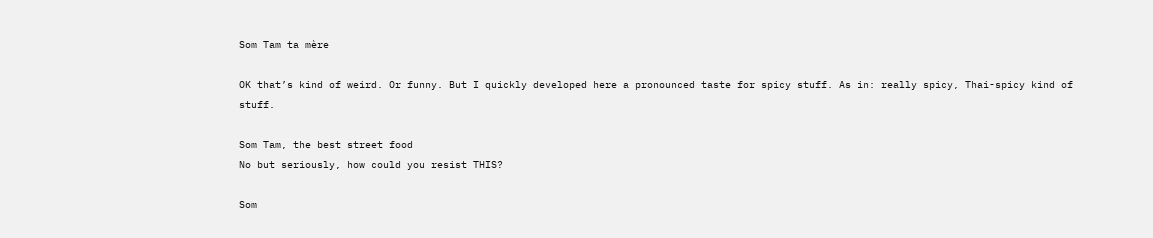Som Tam ta mère

OK that’s kind of weird. Or funny. But I quickly developed here a pronounced taste for spicy stuff. As in: really spicy, Thai-spicy kind of stuff.

Som Tam, the best street food
No but seriously, how could you resist THIS?

Som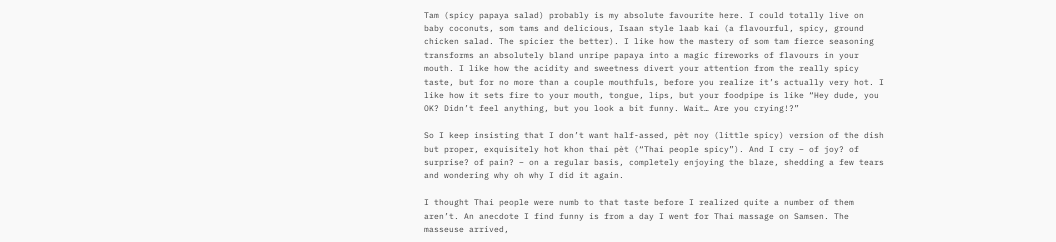Tam (spicy papaya salad) probably is my absolute favourite here. I could totally live on baby coconuts, som tams and delicious, Isaan style laab kai (a flavourful, spicy, ground chicken salad. The spicier the better). I like how the mastery of som tam fierce seasoning transforms an absolutely bland unripe papaya into a magic fireworks of flavours in your mouth. I like how the acidity and sweetness divert your attention from the really spicy taste, but for no more than a couple mouthfuls, before you realize it’s actually very hot. I like how it sets fire to your mouth, tongue, lips, but your foodpipe is like “Hey dude, you OK? Didn’t feel anything, but you look a bit funny. Wait… Are you crying!?”

So I keep insisting that I don’t want half-assed, pèt noy (little spicy) version of the dish but proper, exquisitely hot khon thai pèt (“Thai people spicy”). And I cry – of joy? of surprise? of pain? – on a regular basis, completely enjoying the blaze, shedding a few tears and wondering why oh why I did it again.

I thought Thai people were numb to that taste before I realized quite a number of them aren’t. An anecdote I find funny is from a day I went for Thai massage on Samsen. The masseuse arrived,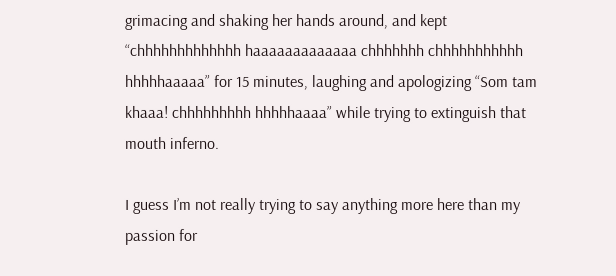grimacing and shaking her hands around, and kept “chhhhhhhhhhhhh haaaaaaaaaaaaa chhhhhhh chhhhhhhhhhh hhhhhaaaaa” for 15 minutes, laughing and apologizing “Som tam khaaa! chhhhhhhhh hhhhhaaaa” while trying to extinguish that mouth inferno.

I guess I’m not really trying to say anything more here than my passion for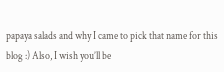papaya salads and why I came to pick that name for this blog :) Also, I wish you’ll be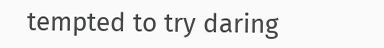tempted to try daring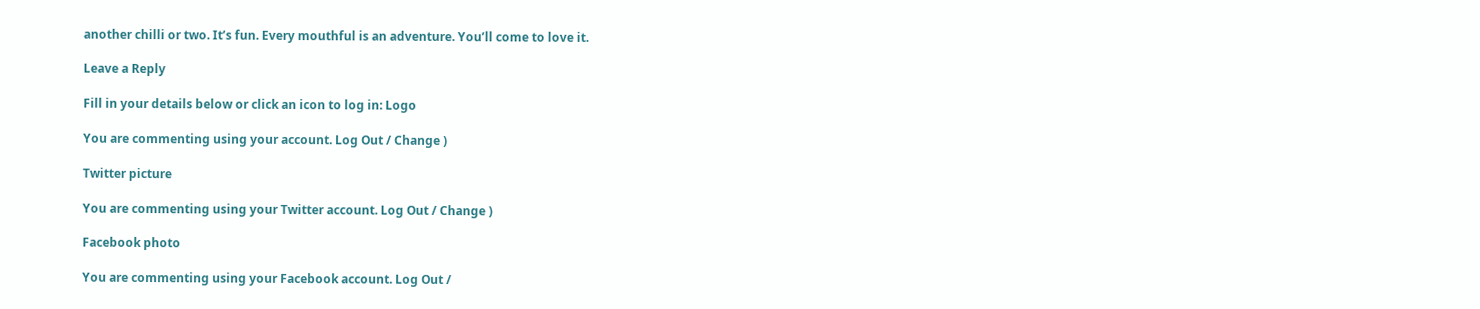another chilli or two. It’s fun. Every mouthful is an adventure. You’ll come to love it.

Leave a Reply

Fill in your details below or click an icon to log in: Logo

You are commenting using your account. Log Out / Change )

Twitter picture

You are commenting using your Twitter account. Log Out / Change )

Facebook photo

You are commenting using your Facebook account. Log Out /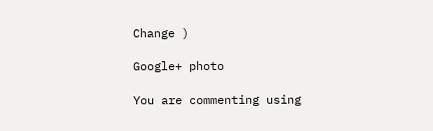Change )

Google+ photo

You are commenting using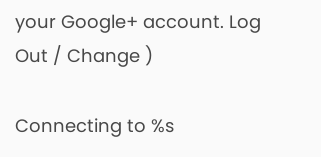your Google+ account. Log Out / Change )

Connecting to %s